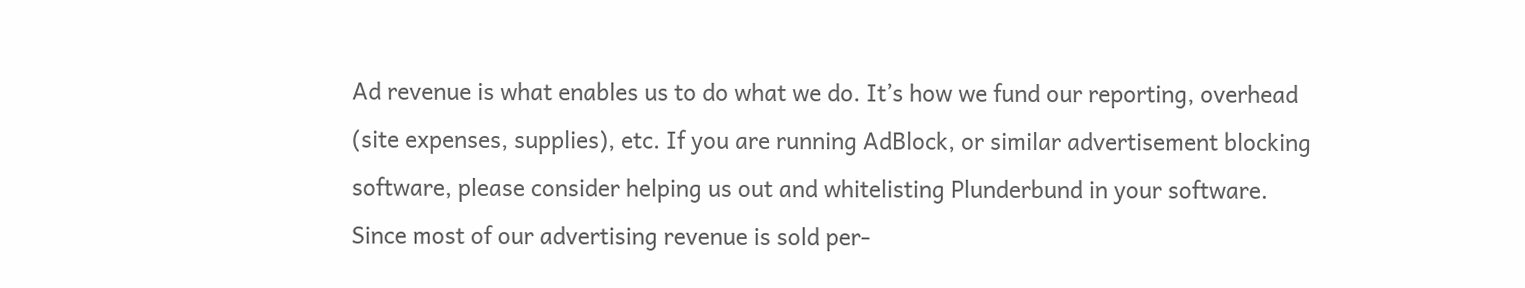Ad revenue is what enables us to do what we do. It’s how we fund our reporting, overhead (site expenses, supplies), etc. If you are running AdBlock, or similar advertisement blocking software, please consider helping us out and whitelisting Plunderbund in your software. Since most of our advertising revenue is sold per-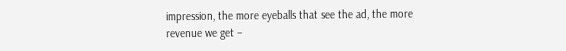impression, the more eyeballs that see the ad, the more revenue we get –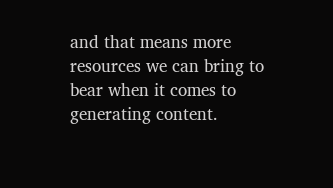and that means more resources we can bring to bear when it comes to generating content.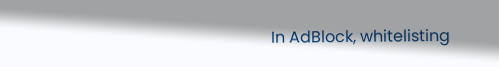In AdBlock, whitelisting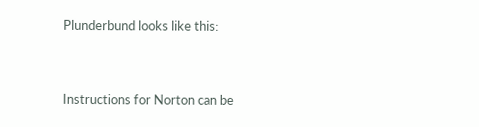Plunderbund looks like this:


Instructions for Norton can be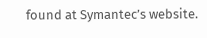found at Symantec’s website.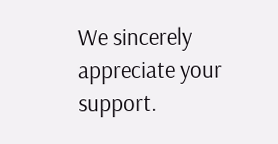We sincerely appreciate your support.